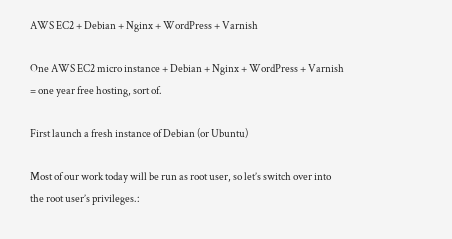AWS EC2 + Debian + Nginx + WordPress + Varnish

One AWS EC2 micro instance + Debian + Nginx + WordPress + Varnish = one year free hosting, sort of.

First launch a fresh instance of Debian (or Ubuntu)

Most of our work today will be run as root user, so let’s switch over into the root user’s privileges.: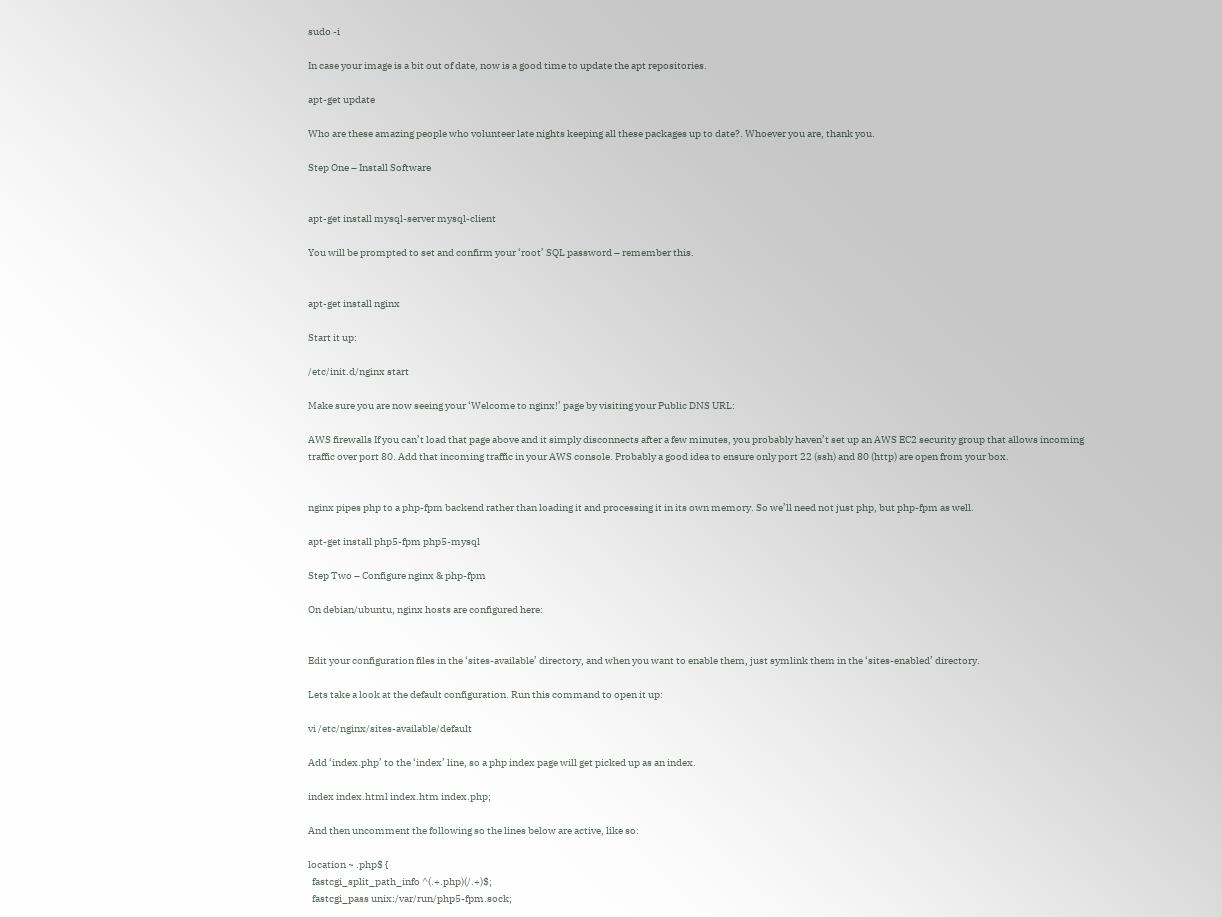sudo -i

In case your image is a bit out of date, now is a good time to update the apt repositories.

apt-get update

Who are these amazing people who volunteer late nights keeping all these packages up to date?. Whoever you are, thank you.

Step One – Install Software


apt-get install mysql-server mysql-client

You will be prompted to set and confirm your ‘root’ SQL password – remember this.


apt-get install nginx

Start it up:

/etc/init.d/nginx start

Make sure you are now seeing your ‘Welcome to nginx!’ page by visiting your Public DNS URL:

AWS firewalls If you can’t load that page above and it simply disconnects after a few minutes, you probably haven’t set up an AWS EC2 security group that allows incoming traffic over port 80. Add that incoming traffic in your AWS console. Probably a good idea to ensure only port 22 (ssh) and 80 (http) are open from your box.


nginx pipes php to a php-fpm backend rather than loading it and processing it in its own memory. So we’ll need not just php, but php-fpm as well.

apt-get install php5-fpm php5-mysql

Step Two – Configure nginx & php-fpm

On debian/ubuntu, nginx hosts are configured here:


Edit your configuration files in the ‘sites-available’ directory, and when you want to enable them, just symlink them in the ‘sites-enabled’ directory.

Lets take a look at the default configuration. Run this command to open it up:

vi /etc/nginx/sites-available/default

Add ‘index.php’ to the ‘index’ line, so a php index page will get picked up as an index.

index index.html index.htm index.php;

And then uncomment the following so the lines below are active, like so:

location ~ .php$ {
  fastcgi_split_path_info ^(.+.php)(/.+)$;
  fastcgi_pass unix:/var/run/php5-fpm.sock;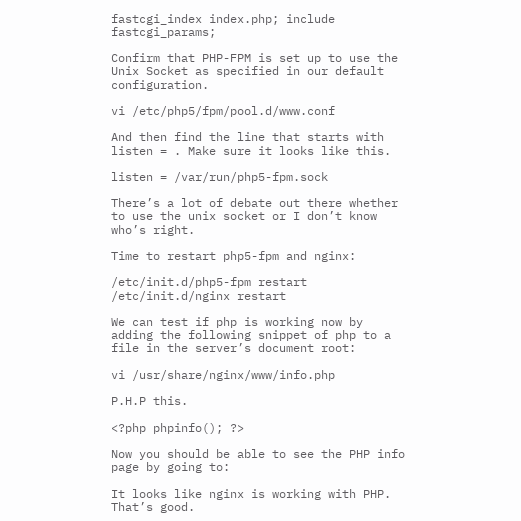fastcgi_index index.php; include fastcgi_params;

Confirm that PHP-FPM is set up to use the Unix Socket as specified in our default configuration.

vi /etc/php5/fpm/pool.d/www.conf

And then find the line that starts with listen = . Make sure it looks like this.

listen = /var/run/php5-fpm.sock

There’s a lot of debate out there whether to use the unix socket or I don’t know who’s right.

Time to restart php5-fpm and nginx:

/etc/init.d/php5-fpm restart
/etc/init.d/nginx restart

We can test if php is working now by adding the following snippet of php to a file in the server’s document root:

vi /usr/share/nginx/www/info.php

P.H.P this.

<?php phpinfo(); ?>

Now you should be able to see the PHP info page by going to:

It looks like nginx is working with PHP. That’s good.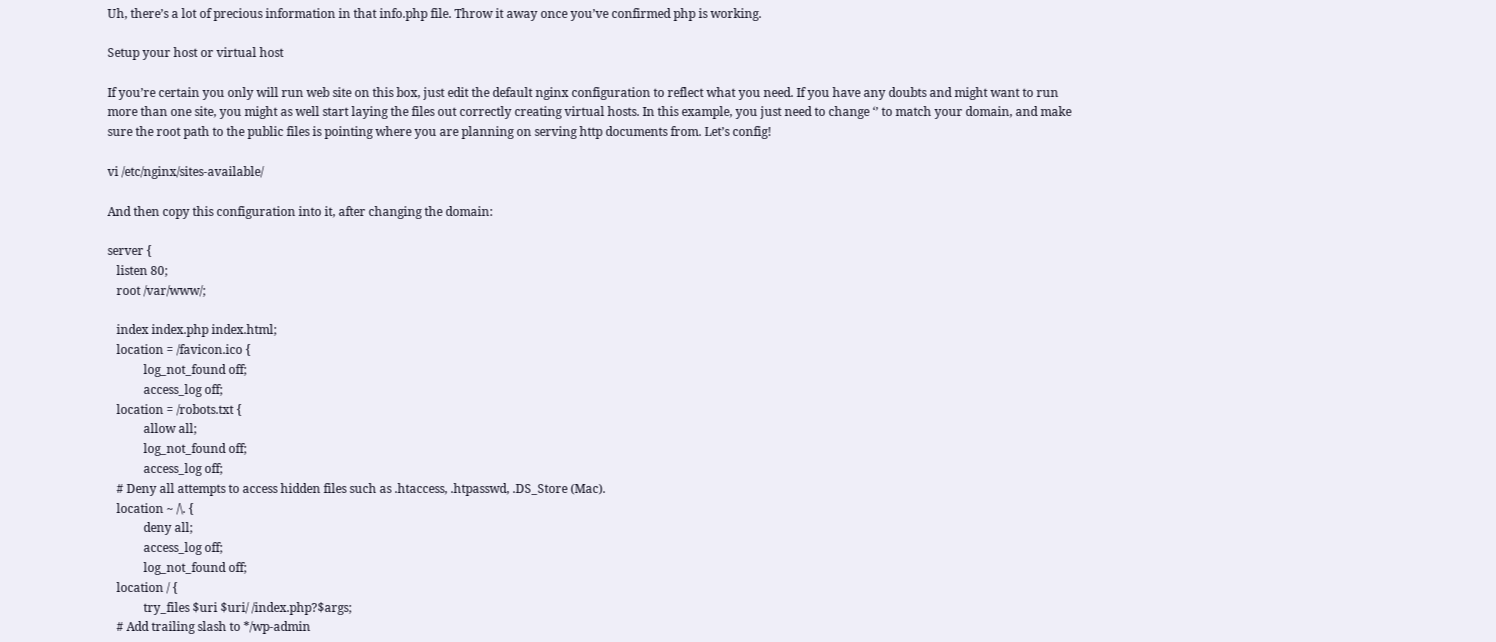Uh, there’s a lot of precious information in that info.php file. Throw it away once you’ve confirmed php is working.

Setup your host or virtual host

If you’re certain you only will run web site on this box, just edit the default nginx configuration to reflect what you need. If you have any doubts and might want to run more than one site, you might as well start laying the files out correctly creating virtual hosts. In this example, you just need to change ‘’ to match your domain, and make sure the root path to the public files is pointing where you are planning on serving http documents from. Let’s config!

vi /etc/nginx/sites-available/

And then copy this configuration into it, after changing the domain:

server {
   listen 80;
   root /var/www/;

   index index.php index.html;
   location = /favicon.ico {
            log_not_found off;
            access_log off;
   location = /robots.txt {
            allow all;
            log_not_found off;
            access_log off;
   # Deny all attempts to access hidden files such as .htaccess, .htpasswd, .DS_Store (Mac).
   location ~ /\. {
            deny all;
            access_log off;
            log_not_found off;
   location / {
            try_files $uri $uri/ /index.php?$args;
   # Add trailing slash to */wp-admin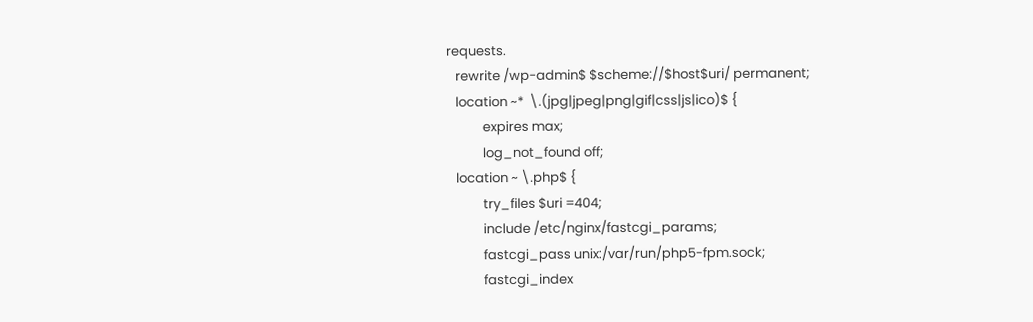requests.
   rewrite /wp-admin$ $scheme://$host$uri/ permanent;
   location ~*  \.(jpg|jpeg|png|gif|css|js|ico)$ {
            expires max;
            log_not_found off;
   location ~ \.php$ {
            try_files $uri =404;
            include /etc/nginx/fastcgi_params;
            fastcgi_pass unix:/var/run/php5-fpm.sock;
            fastcgi_index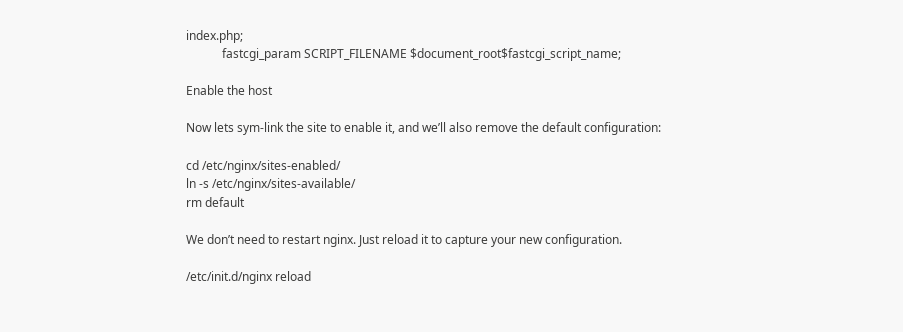index.php;
            fastcgi_param SCRIPT_FILENAME $document_root$fastcgi_script_name;

Enable the host

Now lets sym-link the site to enable it, and we’ll also remove the default configuration:

cd /etc/nginx/sites-enabled/
ln -s /etc/nginx/sites-available/
rm default

We don’t need to restart nginx. Just reload it to capture your new configuration.

/etc/init.d/nginx reload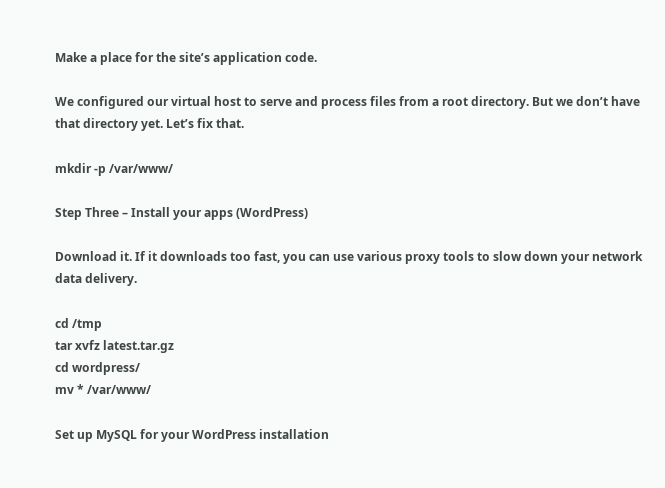Make a place for the site’s application code.

We configured our virtual host to serve and process files from a root directory. But we don’t have that directory yet. Let’s fix that.

mkdir -p /var/www/

Step Three – Install your apps (WordPress)

Download it. If it downloads too fast, you can use various proxy tools to slow down your network data delivery.

cd /tmp
tar xvfz latest.tar.gz
cd wordpress/
mv * /var/www/

Set up MySQL for your WordPress installation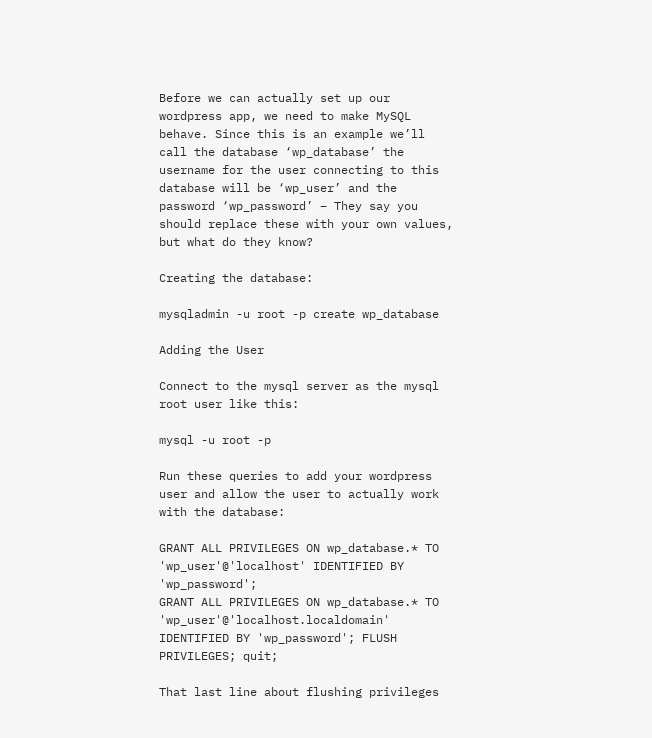Before we can actually set up our wordpress app, we need to make MySQL behave. Since this is an example we’ll call the database ‘wp_database’ the username for the user connecting to this database will be ‘wp_user’ and the password ‘wp_password’ – They say you should replace these with your own values, but what do they know?

Creating the database:

mysqladmin -u root -p create wp_database

Adding the User

Connect to the mysql server as the mysql root user like this:

mysql -u root -p

Run these queries to add your wordpress user and allow the user to actually work with the database:

GRANT ALL PRIVILEGES ON wp_database.* TO 'wp_user'@'localhost' IDENTIFIED BY 'wp_password';
GRANT ALL PRIVILEGES ON wp_database.* TO 'wp_user'@'localhost.localdomain' IDENTIFIED BY 'wp_password'; FLUSH PRIVILEGES; quit;

That last line about flushing privileges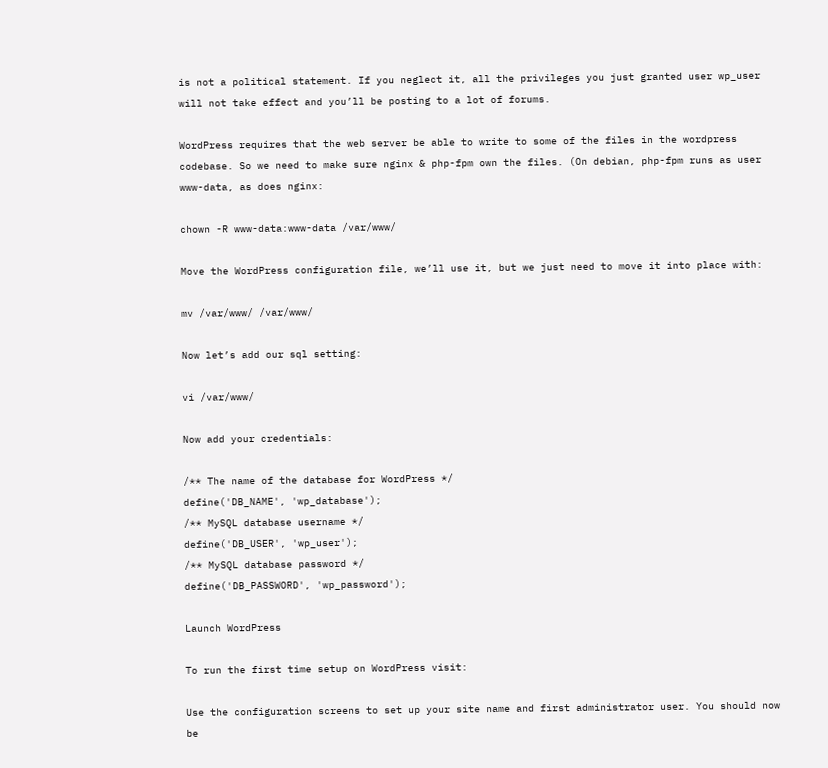is not a political statement. If you neglect it, all the privileges you just granted user wp_user will not take effect and you’ll be posting to a lot of forums.

WordPress requires that the web server be able to write to some of the files in the wordpress codebase. So we need to make sure nginx & php-fpm own the files. (On debian, php-fpm runs as user www-data, as does nginx:

chown -R www-data:www-data /var/www/

Move the WordPress configuration file, we’ll use it, but we just need to move it into place with:

mv /var/www/ /var/www/

Now let’s add our sql setting:

vi /var/www/

Now add your credentials:

/** The name of the database for WordPress */
define('DB_NAME', 'wp_database');
/** MySQL database username */
define('DB_USER', 'wp_user');
/** MySQL database password */
define('DB_PASSWORD', 'wp_password');

Launch WordPress

To run the first time setup on WordPress visit:

Use the configuration screens to set up your site name and first administrator user. You should now be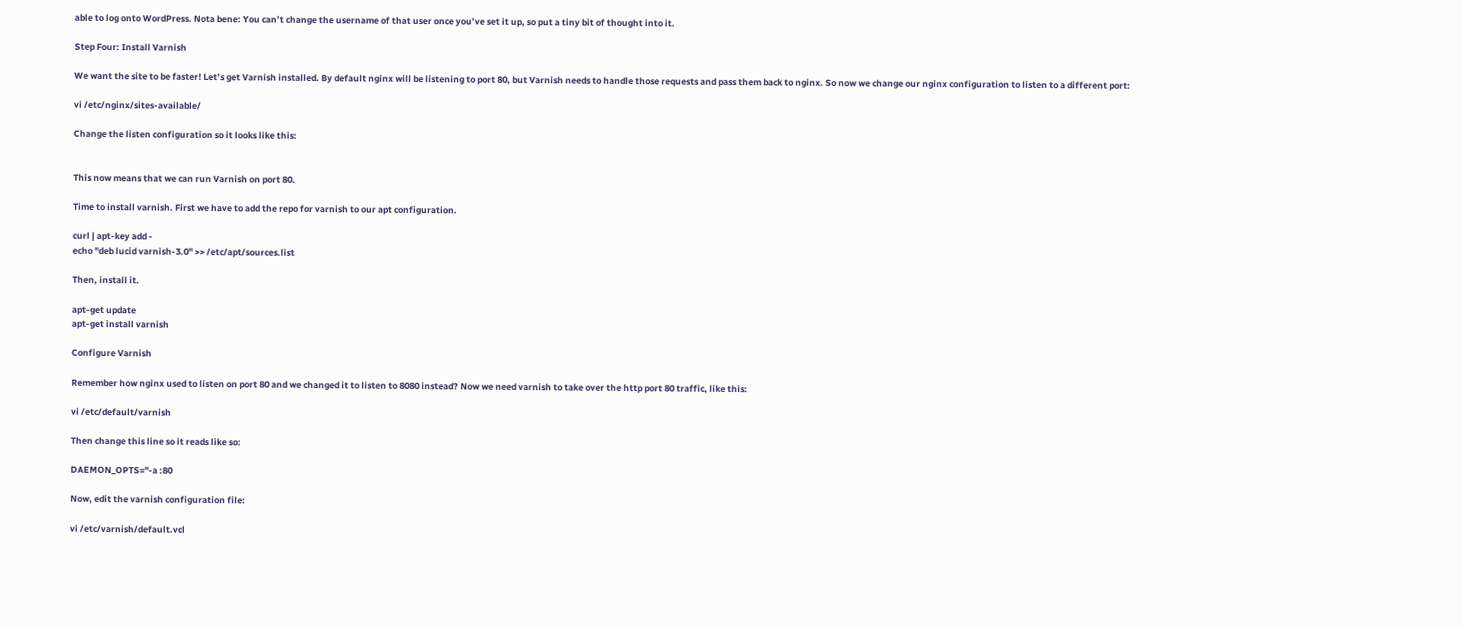able to log onto WordPress. Nota bene: You can’t change the username of that user once you’ve set it up, so put a tiny bit of thought into it.

Step Four: Install Varnish

We want the site to be faster! Let’s get Varnish installed. By default nginx will be listening to port 80, but Varnish needs to handle those requests and pass them back to nginx. So now we change our nginx configuration to listen to a different port:

vi /etc/nginx/sites-available/

Change the listen configuration so it looks like this:


This now means that we can run Varnish on port 80.

Time to install varnish. First we have to add the repo for varnish to our apt configuration.

curl | apt-key add -
echo "deb lucid varnish-3.0" >> /etc/apt/sources.list

Then, install it.

apt-get update
apt-get install varnish

Configure Varnish

Remember how nginx used to listen on port 80 and we changed it to listen to 8080 instead? Now we need varnish to take over the http port 80 traffic, like this:

vi /etc/default/varnish

Then change this line so it reads like so:

DAEMON_OPTS="-a :80

Now, edit the varnish configuration file:

vi /etc/varnish/default.vcl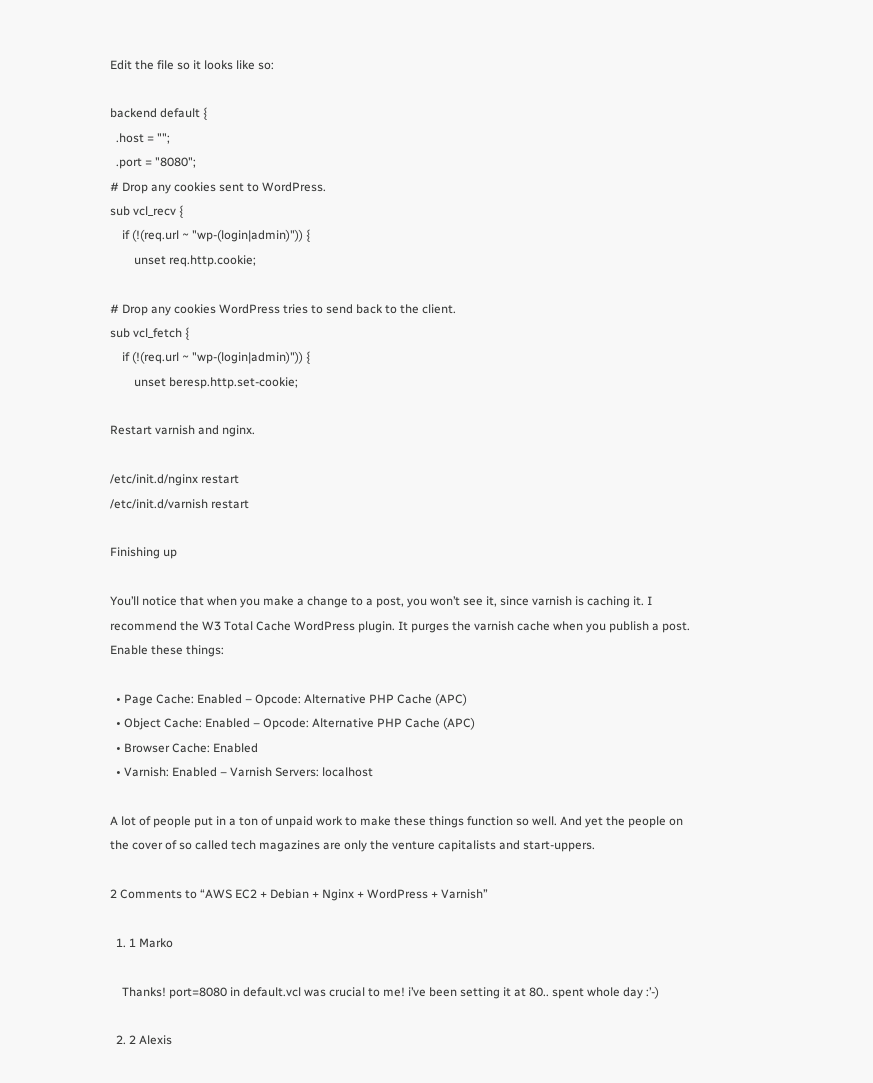Edit the file so it looks like so:

backend default {
  .host = "";
  .port = "8080";
# Drop any cookies sent to WordPress.
sub vcl_recv {
    if (!(req.url ~ "wp-(login|admin)")) {
        unset req.http.cookie;

# Drop any cookies WordPress tries to send back to the client.
sub vcl_fetch {
    if (!(req.url ~ "wp-(login|admin)")) {
        unset beresp.http.set-cookie;

Restart varnish and nginx.

/etc/init.d/nginx restart
/etc/init.d/varnish restart

Finishing up

You’ll notice that when you make a change to a post, you won’t see it, since varnish is caching it. I recommend the W3 Total Cache WordPress plugin. It purges the varnish cache when you publish a post. Enable these things:

  • Page Cache: Enabled – Opcode: Alternative PHP Cache (APC)
  • Object Cache: Enabled – Opcode: Alternative PHP Cache (APC)
  • Browser Cache: Enabled
  • Varnish: Enabled – Varnish Servers: localhost

A lot of people put in a ton of unpaid work to make these things function so well. And yet the people on the cover of so called tech magazines are only the venture capitalists and start-uppers.

2 Comments to “AWS EC2 + Debian + Nginx + WordPress + Varnish”

  1. 1 Marko

    Thanks! port=8080 in default.vcl was crucial to me! i’ve been setting it at 80.. spent whole day :’-)

  2. 2 Alexis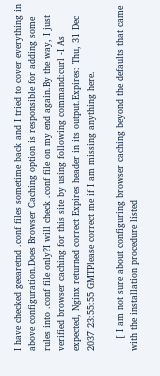I have checked geearetnd .conf files sometime back and I tried to cover everything in above configuration.Does Browser Caching option is responsible for adding some rules into .conf file only?I will check .conf file on my end again.By the way, I just verified browser caching for this site by using following command:curl -I As expected, Nginx returned correct Expires header in its output.Expires: Thu, 31 Dec 2037 23:55:55 GMTPlease correct me if I am missing anything here.

    [ I am not sure about configuring browser caching beyond the defaults that came with the installation procedure listed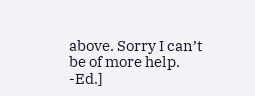above. Sorry I can’t be of more help. -Ed.]